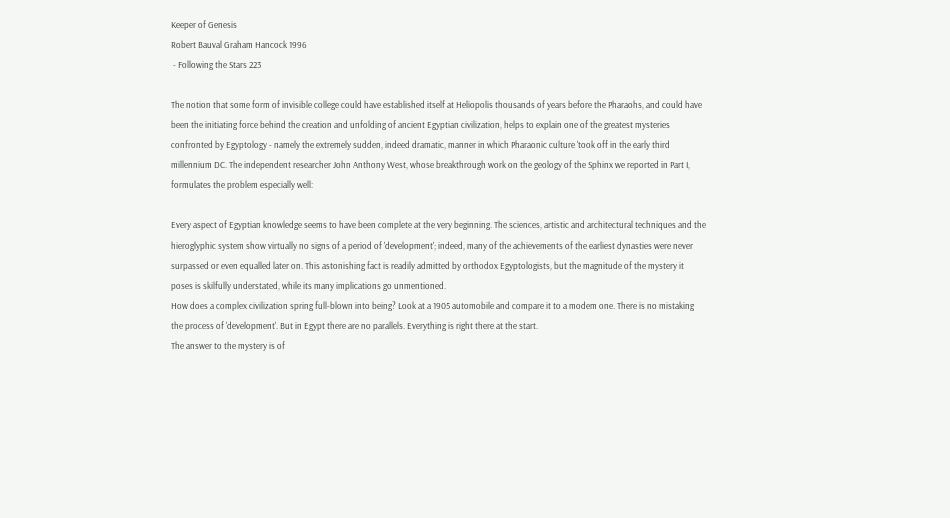Keeper of Genesis
Robert Bauval Graham Hancock 1996
 - Following the Stars 223

The notion that some form of invisible college could have established itself at Heliopolis thousands of years before the Pharaohs, and could have been the initiating force behind the creation and unfolding of ancient Egyptian civilization, helps to explain one of the greatest mysteries confronted by Egyptology - namely the extremely sudden, indeed dramatic, manner in which Pharaonic culture 'took off in the early third millennium DC. The independent researcher John Anthony West, whose breakthrough work on the geology of the Sphinx we reported in Part I, formulates the problem especially well:

Every aspect of Egyptian knowledge seems to have been complete at the very beginning. The sciences, artistic and architectural techniques and the hieroglyphic system show virtually no signs of a period of 'development'; indeed, many of the achievements of the earliest dynasties were never surpassed or even equalled later on. This astonishing fact is readily admitted by orthodox Egyptologists, but the magnitude of the mystery it poses is skilfully understated, while its many implications go unmentioned.
How does a complex civilization spring full-blown into being? Look at a 1905 automobile and compare it to a modem one. There is no mistaking the process of 'development'. But in Egypt there are no parallels. Everything is right there at the start.
The answer to the mystery is of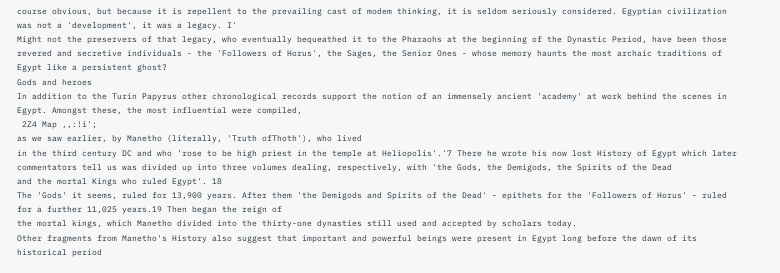course obvious, but because it is repellent to the prevailing cast of modem thinking, it is seldom seriously considered. Egyptian civilization was not a 'development', it was a legacy. I'
Might not the preservers of that legacy, who eventually bequeathed it to the Pharaohs at the beginning of the Dynastic Period, have been those revered and secretive individuals - the 'Followers of Horus', the Sages, the Senior Ones - whose memory haunts the most archaic traditions of Egypt like a persistent ghost?
Gods and heroes
In addition to the Turin Papyrus other chronological records support the notion of an immensely ancient 'academy' at work behind the scenes in Egypt. Amongst these, the most influential were compiled,
 2Z4 Map ,,:!i';
as we saw earlier, by Manetho (literally, 'Truth ofThoth'), who lived
in the third century DC and who 'rose to be high priest in the temple at Heliopolis'.'7 There he wrote his now lost History of Egypt which later commentators tell us was divided up into three volumes dealing, respectively, with 'the Gods, the Demigods, the Spirits of the Dead
and the mortal Kings who ruled Egypt'. 18
The 'Gods' it seems, ruled for 13,900 years. After them 'the Demigods and Spirits of the Dead' - epithets for the 'Followers of Horus' - ruled for a further 11,025 years.19 Then began the reign of
the mortal kings, which Manetho divided into the thirty-one dynasties still used and accepted by scholars today.
Other fragments from Manetho's History also suggest that important and powerful beings were present in Egypt long before the dawn of its historical period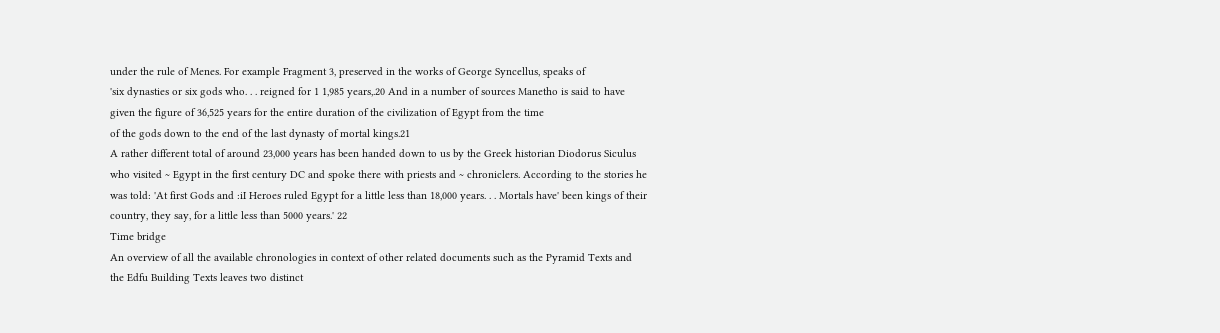under the rule of Menes. For example Fragment 3, preserved in the works of George Syncellus, speaks of
'six dynasties or six gods who. . . reigned for 1 1,985 years,.20 And in a number of sources Manetho is said to have given the figure of 36,525 years for the entire duration of the civilization of Egypt from the time
of the gods down to the end of the last dynasty of mortal kings.21
A rather different total of around 23,000 years has been handed down to us by the Greek historian Diodorus Siculus who visited ~ Egypt in the first century DC and spoke there with priests and ~ chroniclers. According to the stories he was told: 'At first Gods and :iI Heroes ruled Egypt for a little less than 18,000 years. . . Mortals have' been kings of their country, they say, for a little less than 5000 years.' 22
Time bridge
An overview of all the available chronologies in context of other related documents such as the Pyramid Texts and the Edfu Building Texts leaves two distinct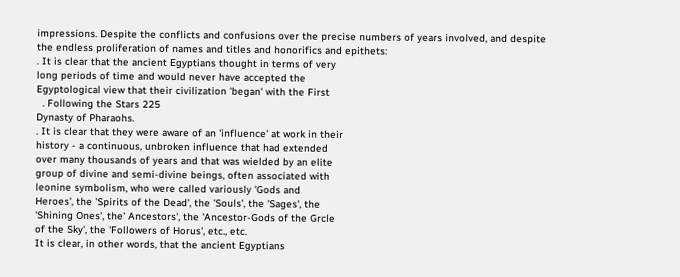impressions. Despite the conflicts and confusions over the precise numbers of years involved, and despite
the endless proliferation of names and titles and honorifics and epithets:
. It is clear that the ancient Egyptians thought in terms of very
long periods of time and would never have accepted the
Egyptological view that their civilization 'began' with the First
  . Following the Stars 225
Dynasty of Pharaohs.
. It is clear that they were aware of an 'influence' at work in their
history - a continuous, unbroken influence that had extended
over many thousands of years and that was wielded by an elite
group of divine and semi-divine beings, often associated with
leonine symbolism, who were called variously 'Gods and
Heroes', the 'Spirits of the Dead', the 'Souls', the 'Sages', the
'Shining Ones', the' Ancestors', the 'Ancestor-Gods of the Grcle
of the Sky', the 'Followers of Horus', etc., etc.
It is clear, in other words, that the ancient Egyptians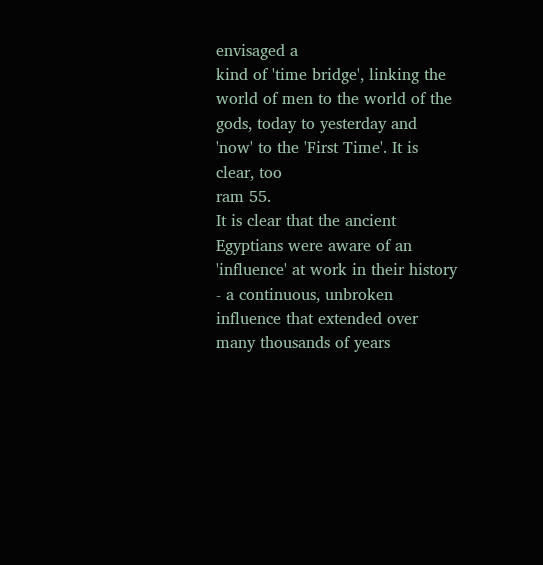envisaged a
kind of 'time bridge', linking the world of men to the world of the
gods, today to yesterday and 'now' to the 'First Time'. It is clear, too
ram 55.
It is clear that the ancient Egyptians were aware of an 'influence' at work in their history - a continuous, unbroken influence that extended over many thousands of years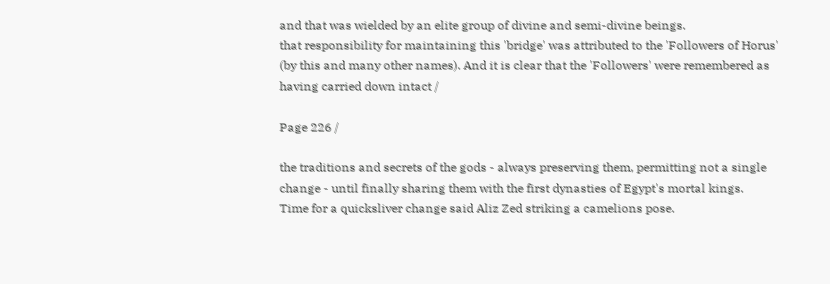and that was wielded by an elite group of divine and semi-divine beings.
that responsibility for maintaining this 'bridge' was attributed to the 'Followers of Horus' (by this and many other names). And it is clear that the 'Followers' were remembered as having carried down intact /

Page 226 /

the traditions and secrets of the gods - always preserving them, permitting not a single change - until finally sharing them with the first dynasties of Egypt's mortal kings.
Time for a quicksliver change said Aliz Zed striking a camelions pose.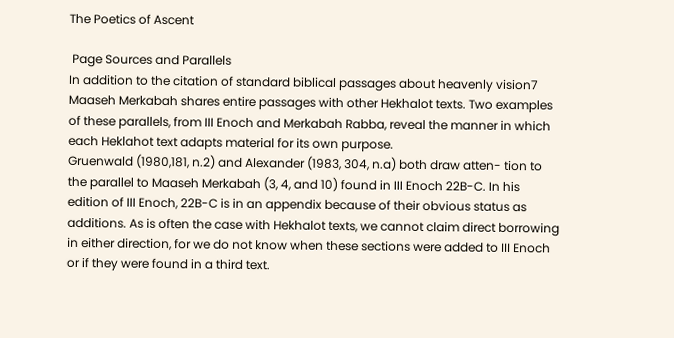The Poetics of Ascent

 Page Sources and Parallels
In addition to the citation of standard biblical passages about heavenly vision7
Maaseh Merkabah shares entire passages with other Hekhalot texts. Two examples
of these parallels, from III Enoch and Merkabah Rabba, reveal the manner in which each Heklahot text adapts material for its own purpose.
Gruenwald (1980,181, n.2) and Alexander (1983, 304, n.a) both draw atten- tion to the parallel to Maaseh Merkabah (3, 4, and 10) found in III Enoch 22B-C. In his edition of III Enoch, 22B-C is in an appendix because of their obvious status as additions. As is often the case with Hekhalot texts, we cannot claim direct borrowing in either direction, for we do not know when these sections were added to III Enoch or if they were found in a third text.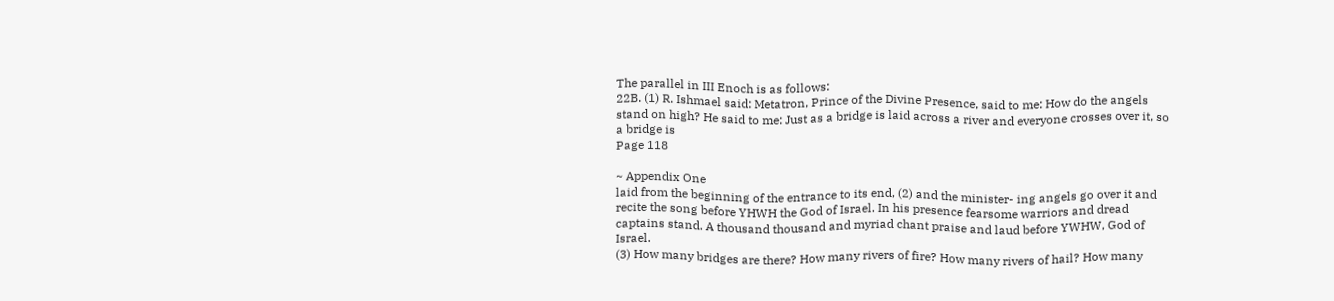The parallel in III Enoch is as follows:
22B. (1) R. Ishmael said: Metatron, Prince of the Divine Presence, said to me: How do the angels stand on high? He said to me: Just as a bridge is laid across a river and everyone crosses over it, so a bridge is
Page 118

~ Appendix One
laid from the beginning of the entrance to its end, (2) and the minister- ing angels go over it and recite the song before YHWH the God of Israel. In his presence fearsome warriors and dread captains stand. A thousand thousand and myriad chant praise and laud before YWHW, God of Israel.
(3) How many bridges are there? How many rivers of fire? How many rivers of hail? How many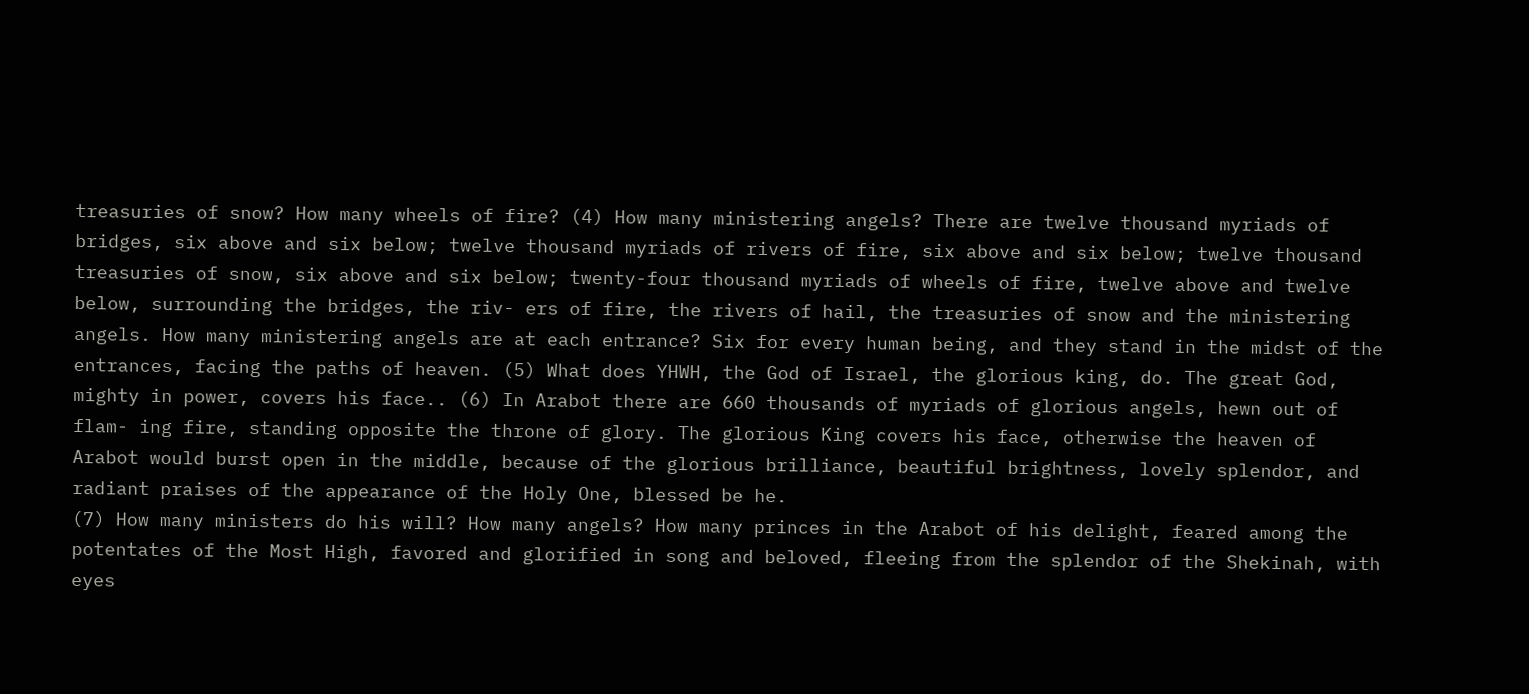treasuries of snow? How many wheels of fire? (4) How many ministering angels? There are twelve thousand myriads of bridges, six above and six below; twelve thousand myriads of rivers of fire, six above and six below; twelve thousand treasuries of snow, six above and six below; twenty-four thousand myriads of wheels of fire, twelve above and twelve below, surrounding the bridges, the riv- ers of fire, the rivers of hail, the treasuries of snow and the ministering angels. How many ministering angels are at each entrance? Six for every human being, and they stand in the midst of the entrances, facing the paths of heaven. (5) What does YHWH, the God of Israel, the glorious king, do. The great God, mighty in power, covers his face.. (6) In Arabot there are 660 thousands of myriads of glorious angels, hewn out of flam- ing fire, standing opposite the throne of glory. The glorious King covers his face, otherwise the heaven of Arabot would burst open in the middle, because of the glorious brilliance, beautiful brightness, lovely splendor, and radiant praises of the appearance of the Holy One, blessed be he.
(7) How many ministers do his will? How many angels? How many princes in the Arabot of his delight, feared among the potentates of the Most High, favored and glorified in song and beloved, fleeing from the splendor of the Shekinah, with eyes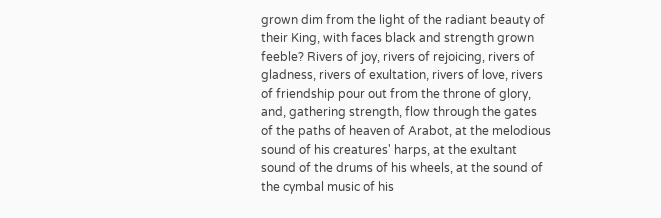grown dim from the light of the radiant beauty of their King, with faces black and strength grown feeble? Rivers of joy, rivers of rejoicing, rivers of gladness, rivers of exultation, rivers of love, rivers of friendship pour out from the throne of glory, and, gathering strength, flow through the gates of the paths of heaven of Arabot, at the melodious sound of his creatures' harps, at the exultant sound of the drums of his wheels, at the sound of the cymbal music of his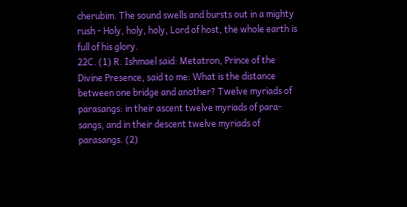cherubim. The sound swells and bursts out in a mighty rush - Holy, holy, holy, Lord of host, the whole earth is full of his glory.
22C. (1) R. Ishmael said: Metatron, Prince of the Divine Presence, said to me: What is the distance between one bridge and another? Twelve myriads of parasangs: in their ascent twelve myriads of para- sangs, and in their descent twelve myriads of parasangs. (2)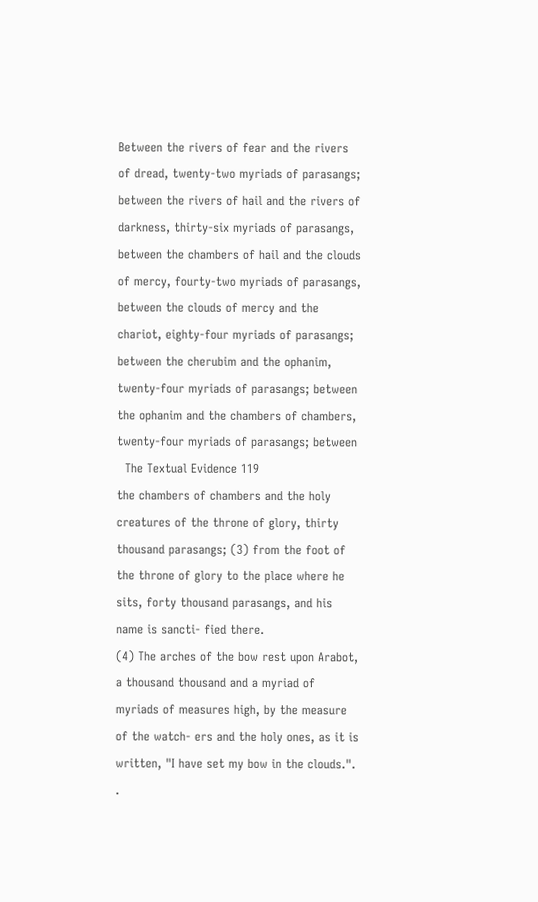Between the rivers of fear and the rivers of dread, twenty-two myriads of parasangs; between the rivers of hail and the rivers of darkness, thirty-six myriads of parasangs, between the chambers of hail and the clouds of mercy, fourty-two myriads of parasangs, between the clouds of mercy and the chariot, eighty-four myriads of parasangs; between the cherubim and the ophanim, twenty-four myriads of parasangs; between the ophanim and the chambers of chambers, twenty-four myriads of parasangs; between
  The Textual Evidence 119
the chambers of chambers and the holy creatures of the throne of glory, thirty thousand parasangs; (3) from the foot of the throne of glory to the place where he sits, forty thousand parasangs, and his name is sancti- fied there.
(4) The arches of the bow rest upon Arabot, a thousand thousand and a myriad of myriads of measures high, by the measure of the watch- ers and the holy ones, as it is written, "I have set my bow in the clouds.". .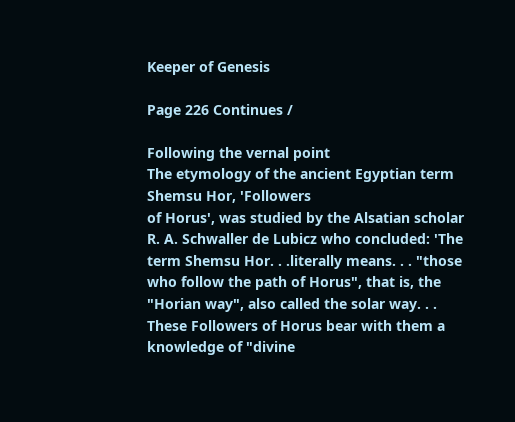Keeper of Genesis

Page 226 Continues /

Following the vernal point
The etymology of the ancient Egyptian term Shemsu Hor, 'Followers
of Horus', was studied by the Alsatian scholar R. A. Schwaller de Lubicz who concluded: 'The term Shemsu Hor. . .literally means. . . "those who follow the path of Horus", that is, the "Horian way", also called the solar way. . . These Followers of Horus bear with them a knowledge of "divine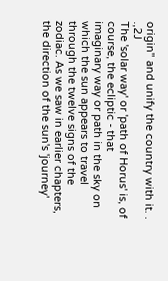origin" and unify the country with it. . .,2J
The 'solar way' or 'path of Horus' is, of course, the ecliptic - that
imaginary way or path in the sky on which the sun appears to travel through the twelve signs of the zodiac. As we saw in earlier chapters, the direction of the sun's 'journey'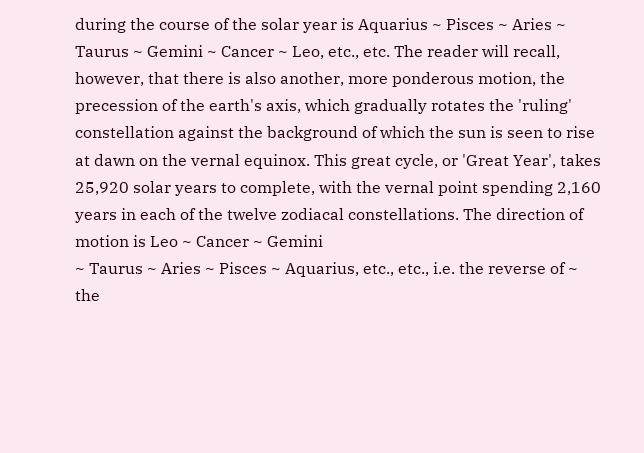during the course of the solar year is Aquarius ~ Pisces ~ Aries ~ Taurus ~ Gemini ~ Cancer ~ Leo, etc., etc. The reader will recall, however, that there is also another, more ponderous motion, the precession of the earth's axis, which gradually rotates the 'ruling' constellation against the background of which the sun is seen to rise at dawn on the vernal equinox. This great cycle, or 'Great Year', takes 25,920 solar years to complete, with the vernal point spending 2,160 years in each of the twelve zodiacal constellations. The direction of motion is Leo ~ Cancer ~ Gemini
~ Taurus ~ Aries ~ Pisces ~ Aquarius, etc., etc., i.e. the reverse of ~ the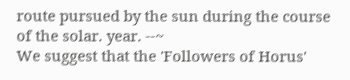route pursued by the sun during the course of the solar. year. --~
We suggest that the 'Followers of Horus'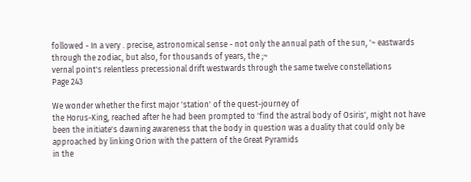followed - In a very . precise, astronomical sense - not only the annual path of the sun, '~ eastwards through the zodiac, but also, for thousands of years, the ;~
vernal point's relentless precessional drift westwards through the same twelve constellations
Page 243

We wonder whether the first major 'station' of the quest-journey of
the Horus-King, reached after he had been prompted to 'find the astral body of Osiris', might not have been the initiate's dawning awareness that the body in question was a duality that could only be approached by linking Orion with the pattern of the Great Pyramids
in the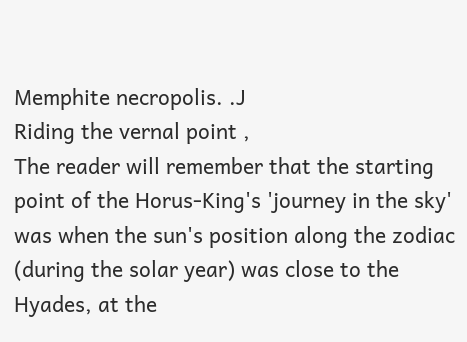Memphite necropolis. .J
Riding the vernal point ,
The reader will remember that the starting point of the Horus-King's 'journey in the sky' was when the sun's position along the zodiac (during the solar year) was close to the Hyades, at the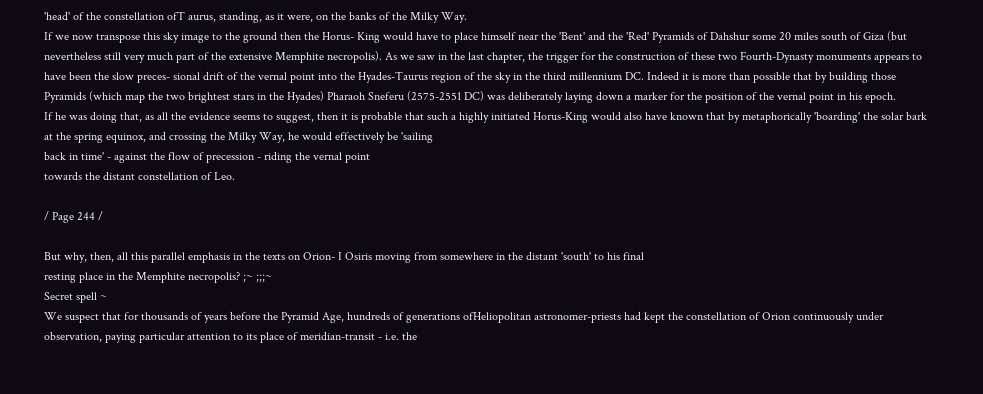'head' of the constellation ofT aurus, standing, as it were, on the banks of the Milky Way.
If we now transpose this sky image to the ground then the Horus- King would have to place himself near the 'Bent' and the 'Red' Pyramids of Dahshur some 20 miles south of Giza (but nevertheless still very much part of the extensive Memphite necropolis). As we saw in the last chapter, the trigger for the construction of these two Fourth-Dynasty monuments appears to have been the slow preces- sional drift of the vernal point into the Hyades-Taurus region of the sky in the third millennium DC. Indeed it is more than possible that by building those Pyramids (which map the two brightest stars in the Hyades) Pharaoh Sneferu (2575-2551 DC) was deliberately laying down a marker for the position of the vernal point in his epoch.
If he was doing that, as all the evidence seems to suggest, then it is probable that such a highly initiated Horus-King would also have known that by metaphorically 'boarding' the solar bark at the spring equinox, and crossing the Milky Way, he would effectively be 'sailing
back in time' - against the flow of precession - riding the vernal point
towards the distant constellation of Leo.

/ Page 244 /

But why, then, all this parallel emphasis in the texts on Orion- I Osiris moving from somewhere in the distant 'south' to his final
resting place in the Memphite necropolis? ;~ ;;;~
Secret spell ~
We suspect that for thousands of years before the Pyramid Age, hundreds of generations ofHeliopolitan astronomer-priests had kept the constellation of Orion continuously under observation, paying particular attention to its place of meridian-transit - i.e. the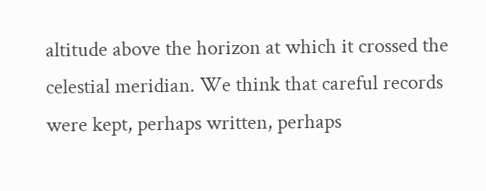altitude above the horizon at which it crossed the celestial meridian. We think that careful records were kept, perhaps written, perhaps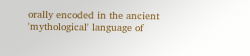orally encoded in the ancient 'mythological' language of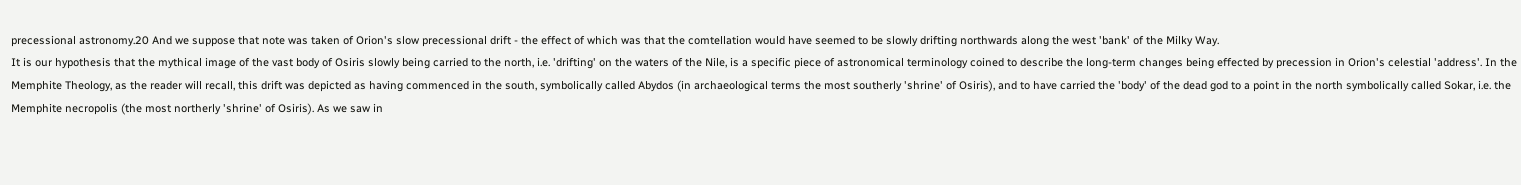precessional astronomy.20 And we suppose that note was taken of Orion's slow precessional drift - the effect of which was that the comtellation would have seemed to be slowly drifting northwards along the west 'bank' of the Milky Way.
It is our hypothesis that the mythical image of the vast body of Osiris slowly being carried to the north, i.e. 'drifting' on the waters of the Nile, is a specific piece of astronomical terminology coined to describe the long-term changes being effected by precession in Orion's celestial 'address'. In the Memphite Theology, as the reader will recall, this drift was depicted as having commenced in the south, symbolically called Abydos (in archaeological terms the most southerly 'shrine' of Osiris), and to have carried the 'body' of the dead god to a point in the north symbolically called Sokar, i.e. the Memphite necropolis (the most northerly 'shrine' of Osiris). As we saw in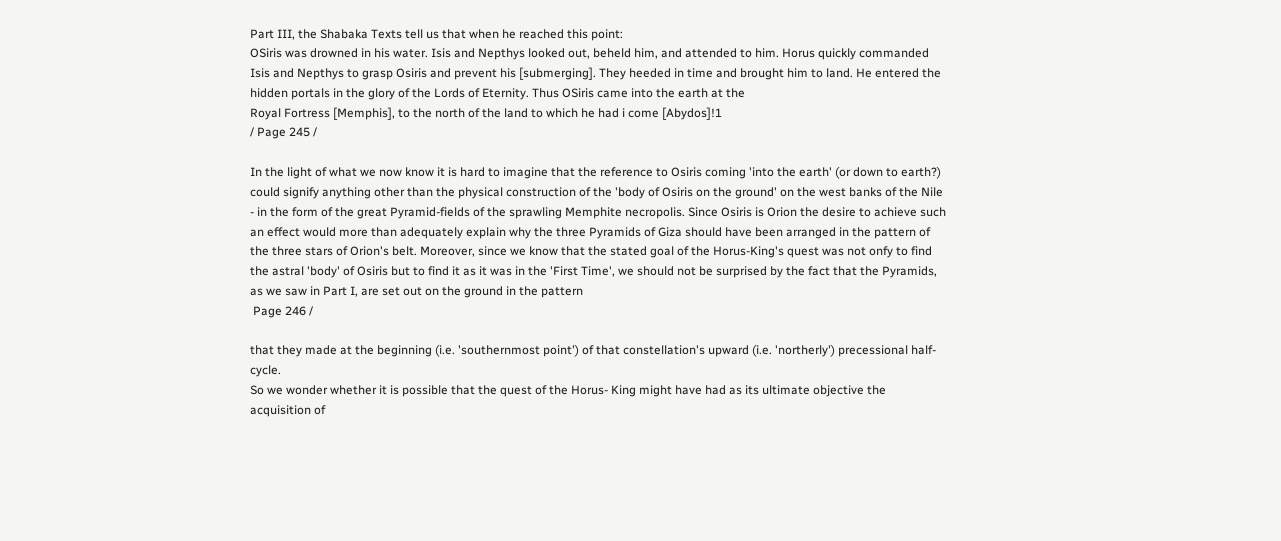Part III, the Shabaka Texts tell us that when he reached this point:
OSiris was drowned in his water. Isis and Nepthys looked out, beheld him, and attended to him. Horus quickly commanded Isis and Nepthys to grasp Osiris and prevent his [submerging]. They heeded in time and brought him to land. He entered the hidden portals in the glory of the Lords of Eternity. Thus OSiris came into the earth at the
Royal Fortress [Memphis], to the north of the land to which he had i come [Abydos]!1
/ Page 245 /

In the light of what we now know it is hard to imagine that the reference to Osiris coming 'into the earth' (or down to earth?) could signify anything other than the physical construction of the 'body of Osiris on the ground' on the west banks of the Nile - in the form of the great Pyramid-fields of the sprawling Memphite necropolis. Since Osiris is Orion the desire to achieve such an effect would more than adequately explain why the three Pyramids of Giza should have been arranged in the pattern of the three stars of Orion's belt. Moreover, since we know that the stated goal of the Horus-King's quest was not onfy to find the astral 'body' of Osiris but to find it as it was in the 'First Time', we should not be surprised by the fact that the Pyramids, as we saw in Part I, are set out on the ground in the pattern
 Page 246 /

that they made at the beginning (i.e. 'southernmost point') of that constellation's upward (i.e. 'northerly') precessional half-cycle.
So we wonder whether it is possible that the quest of the Horus- King might have had as its ultimate objective the acquisition of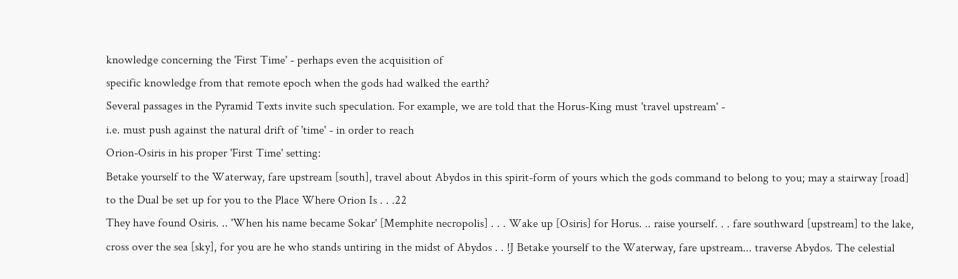knowledge concerning the 'First Time' - perhaps even the acquisition of
specific knowledge from that remote epoch when the gods had walked the earth?
Several passages in the Pyramid Texts invite such speculation. For example, we are told that the Horus-King must 'travel upstream' -
i.e. must push against the natural drift of 'time' - in order to reach
Orion-Osiris in his proper 'First Time' setting:
Betake yourself to the Waterway, fare upstream [south], travel about Abydos in this spirit-form of yours which the gods command to belong to you; may a stairway [road] to the Dual be set up for you to the Place Where Orion Is . . .22
They have found Osiris. .. 'When his name became Sokar' [Memphite necropolis] . . . Wake up [Osiris] for Horus. .. raise yourself. . . fare southward [upstream] to the lake, cross over the sea [sky], for you are he who stands untiring in the midst of Abydos . . !J Betake yourself to the Waterway, fare upstream... traverse Abydos. The celestial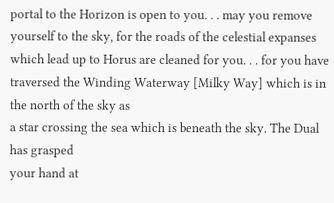portal to the Horizon is open to you. . . may you remove yourself to the sky, for the roads of the celestial expanses which lead up to Horus are cleaned for you. . . for you have traversed the Winding Waterway [Milky Way] which is in the north of the sky as
a star crossing the sea which is beneath the sky. The Dual has grasped
your hand at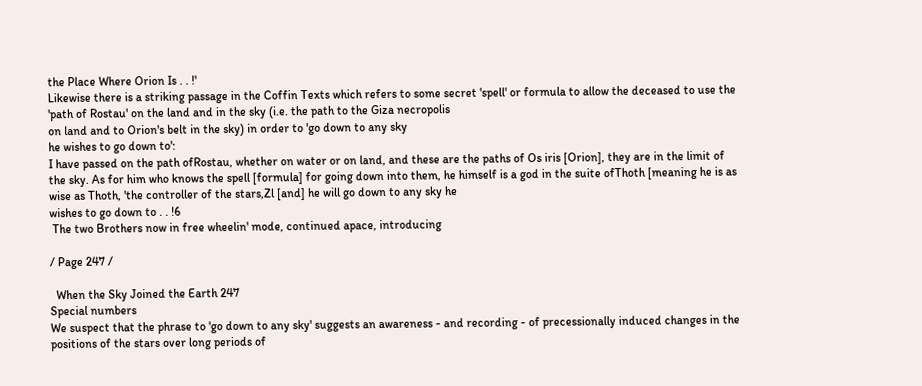the Place Where Orion Is . . !'
Likewise there is a striking passage in the Coffin Texts which refers to some secret 'spell' or formula to allow the deceased to use the 'path of Rostau' on the land and in the sky (i.e. the path to the Giza necropolis
on land and to Orion's belt in the sky) in order to 'go down to any sky
he wishes to go down to':
I have passed on the path ofRostau, whether on water or on land, and these are the paths of Os iris [Orion], they are in the limit of the sky. As for him who knows the spell [formula] for going down into them, he himself is a god in the suite ofThoth [meaning he is as wise as Thoth, 'the controller of the stars,Zl [and] he will go down to any sky he
wishes to go down to . . !6
 The two Brothers now in free wheelin' mode, continued apace, introducing

/ Page 247 /

  When the Sky Joined the Earth 247
Special numbers
We suspect that the phrase to 'go down to any sky' suggests an awareness - and recording - of precessionally induced changes in the positions of the stars over long periods of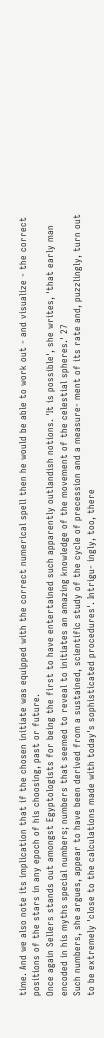time. And we also note its implication that if the chosen initiate was equipped with the correct numerical spell then he would be able to work out - and visualize - the correct positions of the stars in any epoch of his choosing, past or future.
Once again Sellers stands out amongst Egyptologists for being the first to have entertained such apparently outlandish notions. 'It is possible', she writes, 'that early man encoded in his myths special numbers; numbers that seemed to reveal to initiates an amazing knowledge of the movement of the celestial spheres.' 27
Such numbers, she argues, appear to have been derived from a sustained, scientific study of the cycle of precession and a measure- ment of its rate and, puzzlingly, turn out to be extremely 'close to the calculations made with today's sophisticated procedures'. Intrigu- ingly, too, there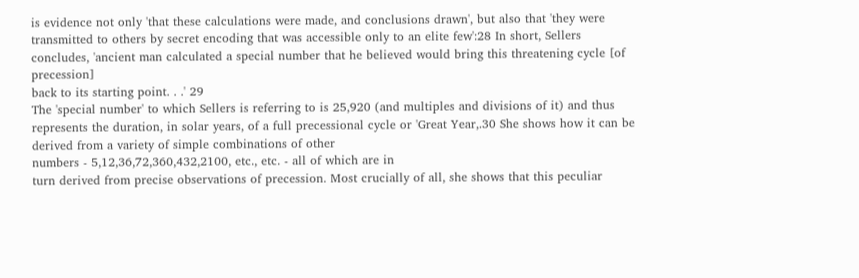is evidence not only 'that these calculations were made, and conclusions drawn', but also that 'they were transmitted to others by secret encoding that was accessible only to an elite few':28 In short, Sellers concludes, 'ancient man calculated a special number that he believed would bring this threatening cycle [of precession]
back to its starting point. . .' 29
The 'special number' to which Sellers is referring to is 25,920 (and multiples and divisions of it) and thus represents the duration, in solar years, of a full precessional cycle or 'Great Year,.30 She shows how it can be derived from a variety of simple combinations of other
numbers - 5,12,36,72,360,432,2100, etc., etc. - all of which are in
turn derived from precise observations of precession. Most crucially of all, she shows that this peculiar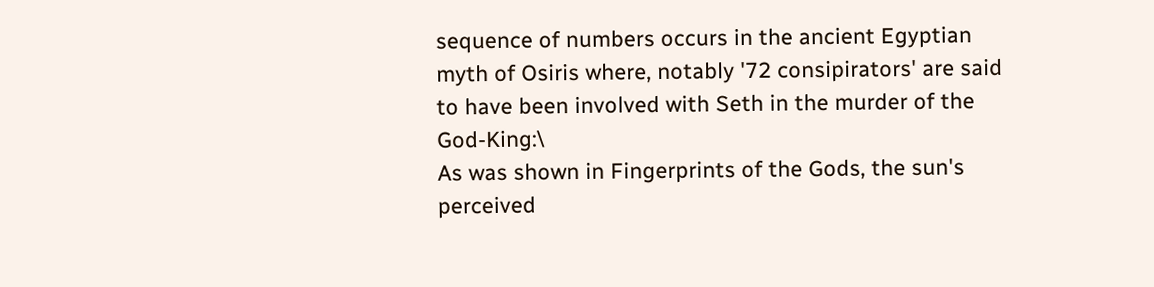sequence of numbers occurs in the ancient Egyptian myth of Osiris where, notably '72 consipirators' are said to have been involved with Seth in the murder of the God-King:\
As was shown in Fingerprints of the Gods, the sun's perceived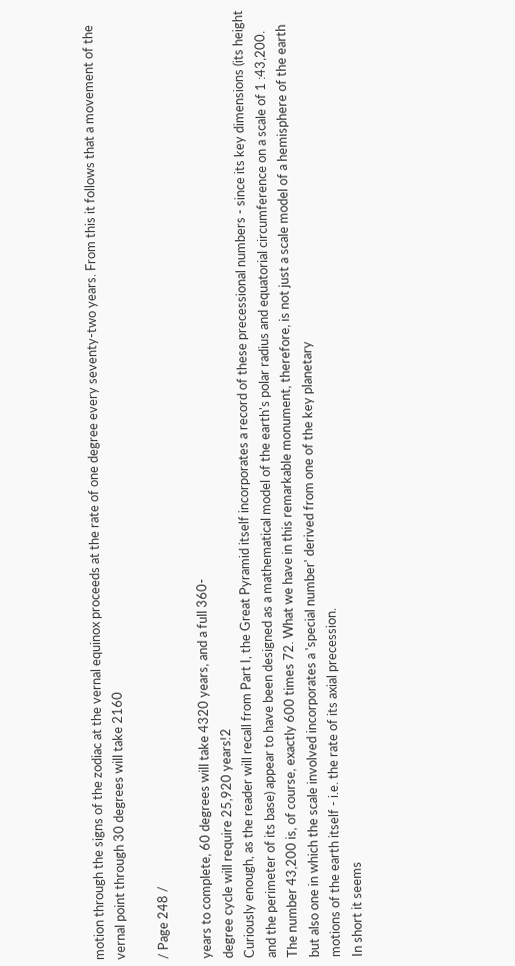motion through the signs of the zodiac at the vernal equinox proceeds at the rate of one degree every seventy-two years. From this it follows that a movement of the vernal point through 30 degrees will take 2160

/ Page 248 /

years to complete, 60 degrees will take 4320 years, and a full 360-
degree cycle will require 25,920 years!2
Curiously enough, as the reader will recall from Part I, the Great Pyramid itself incorporates a record of these precessional numbers - since its key dimensions (its height and the perimeter of its base) appear to have been designed as a mathematical model of the earth's polar radius and equatorial circumference on a scale of 1 :43,200. The number 43,200 is, of course, exactly 600 times 72. What we have in this remarkable monument, therefore, is not just a scale model of a hemisphere of the earth but also one in which the scale involved incorporates a 'special number' derived from one of the key planetary
motions of the earth itself - i.e. the rate of its axial precession.
In short it seems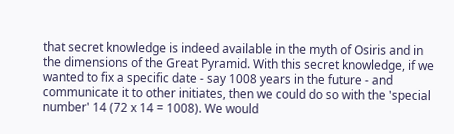that secret knowledge is indeed available in the myth of Osiris and in the dimensions of the Great Pyramid. With this secret knowledge, if we wanted to fix a specific date - say 1008 years in the future - and communicate it to other initiates, then we could do so with the 'special number' 14 (72 x 14 = 1008). We would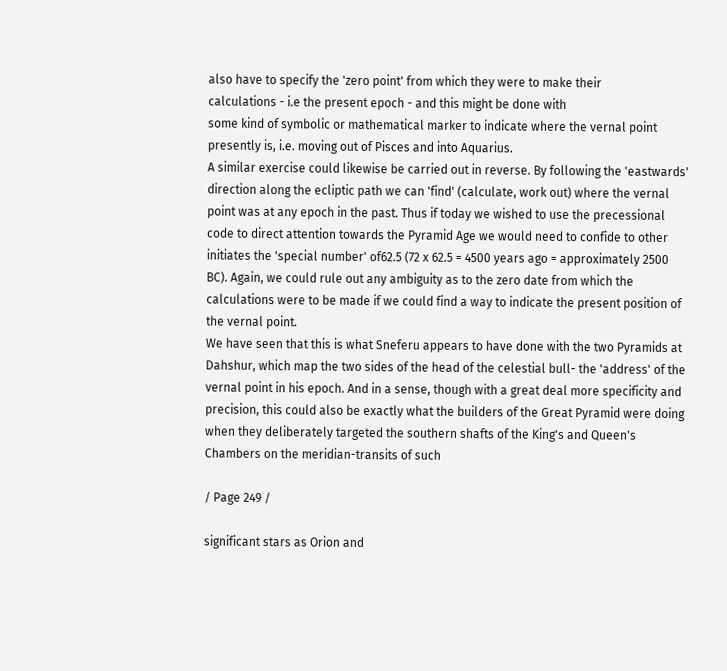also have to specify the 'zero point' from which they were to make their
calculations - i.e the present epoch - and this might be done with
some kind of symbolic or mathematical marker to indicate where the vernal point presently is, i.e. moving out of Pisces and into Aquarius.
A similar exercise could likewise be carried out in reverse. By following the 'eastwards' direction along the ecliptic path we can 'find' (calculate, work out) where the vernal point was at any epoch in the past. Thus if today we wished to use the precessional code to direct attention towards the Pyramid Age we would need to confide to other initiates the 'special number' of62.5 (72 x 62.5 = 4500 years ago = approximately 2500 BC). Again, we could rule out any ambiguity as to the zero date from which the calculations were to be made if we could find a way to indicate the present position of the vernal point.
We have seen that this is what Sneferu appears to have done with the two Pyramids at Dahshur, which map the two sides of the head of the celestial bull- the 'address' of the vernal point in his epoch. And in a sense, though with a great deal more specificity and precision, this could also be exactly what the builders of the Great Pyramid were doing when they deliberately targeted the southern shafts of the King's and Queen's Chambers on the meridian-transits of such

/ Page 249 /

significant stars as Orion and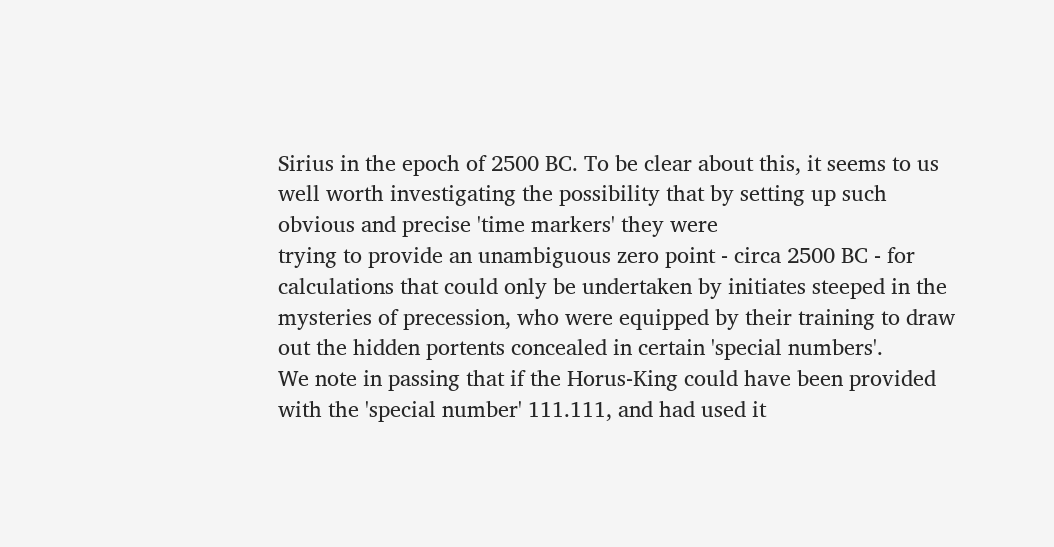Sirius in the epoch of 2500 BC. To be clear about this, it seems to us well worth investigating the possibility that by setting up such obvious and precise 'time markers' they were
trying to provide an unambiguous zero point - circa 2500 BC - for
calculations that could only be undertaken by initiates steeped in the mysteries of precession, who were equipped by their training to draw out the hidden portents concealed in certain 'special numbers'.
We note in passing that if the Horus-King could have been provided with the 'special number' 111.111, and had used it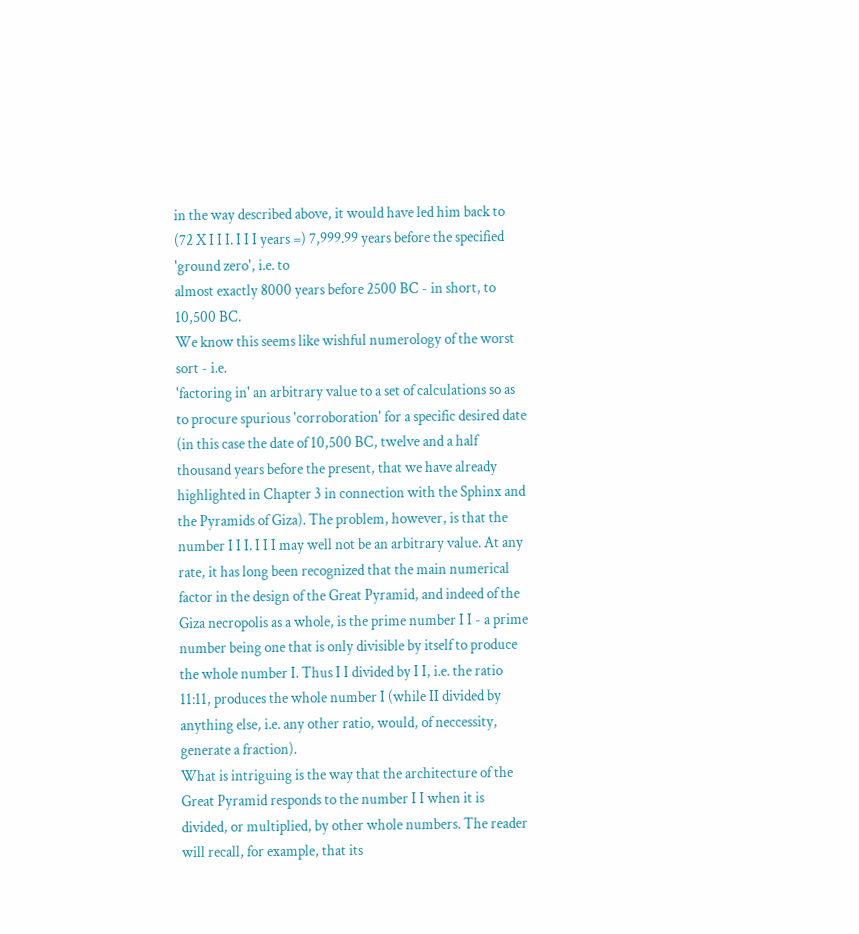in the way described above, it would have led him back to (72 X I I I. I I I years =) 7,999.99 years before the specified 'ground zero', i.e. to
almost exactly 8000 years before 2500 BC - in short, to 10,500 BC.
We know this seems like wishful numerology of the worst sort - i.e.
'factoring in' an arbitrary value to a set of calculations so as to procure spurious 'corroboration' for a specific desired date (in this case the date of 10,500 BC, twelve and a half thousand years before the present, that we have already highlighted in Chapter 3 in connection with the Sphinx and the Pyramids of Giza). The problem, however, is that the number I I I. I I I may well not be an arbitrary value. At any rate, it has long been recognized that the main numerical factor in the design of the Great Pyramid, and indeed of the Giza necropolis as a whole, is the prime number I I - a prime number being one that is only divisible by itself to produce the whole number I. Thus I I divided by I I, i.e. the ratio 11:11, produces the whole number I (while II divided by anything else, i.e. any other ratio, would, of neccessity, generate a fraction).
What is intriguing is the way that the architecture of the Great Pyramid responds to the number I I when it is divided, or multiplied, by other whole numbers. The reader will recall, for example, that its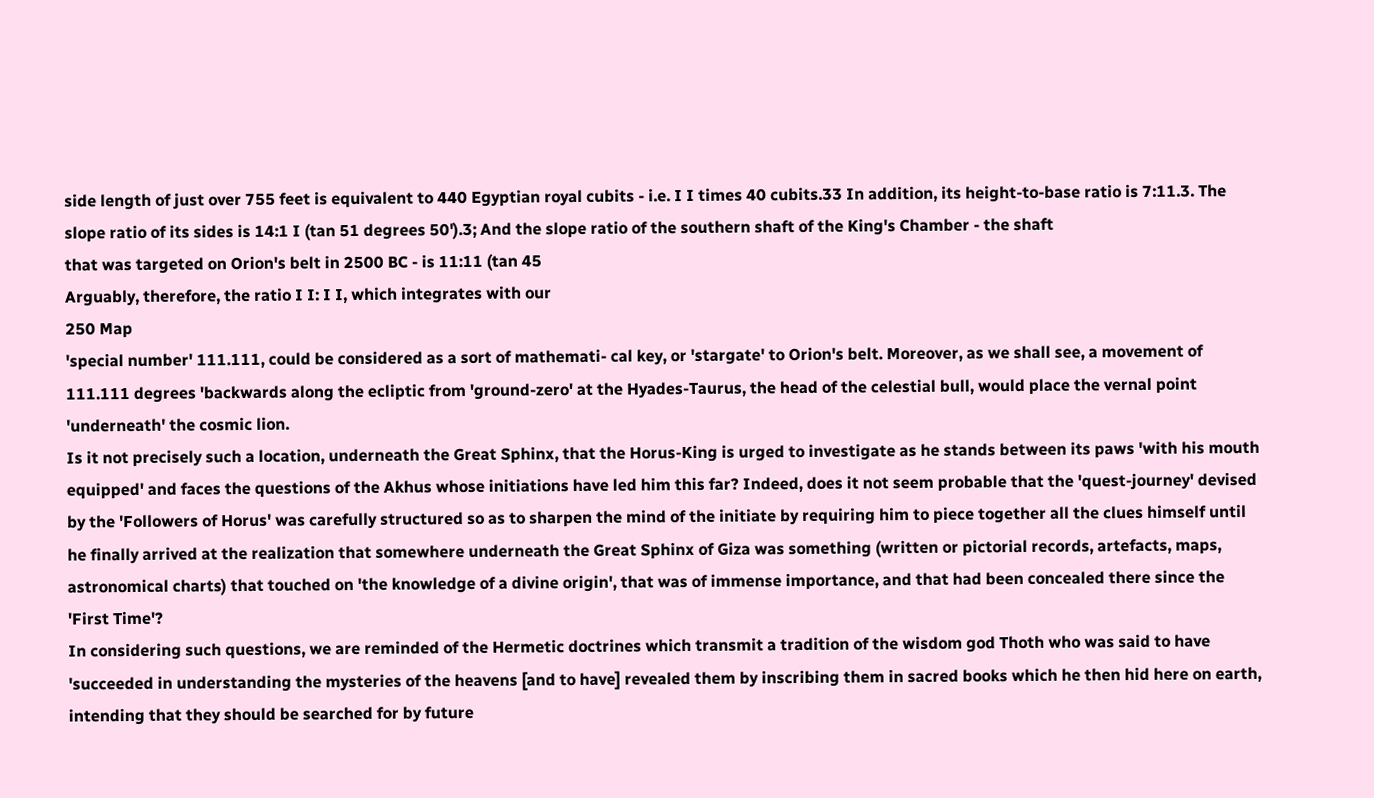side length of just over 755 feet is equivalent to 440 Egyptian royal cubits - i.e. I I times 40 cubits.33 In addition, its height-to-base ratio is 7:11.3. The slope ratio of its sides is 14:1 I (tan 51 degrees 50').3; And the slope ratio of the southern shaft of the King's Chamber - the shaft
that was targeted on Orion's belt in 2500 BC - is 11:11 (tan 45
Arguably, therefore, the ratio I I: I I, which integrates with our
250 Map
'special number' 111.111, could be considered as a sort of mathemati- cal key, or 'stargate' to Orion's belt. Moreover, as we shall see, a movement of 111.111 degrees 'backwards along the ecliptic from 'ground-zero' at the Hyades-Taurus, the head of the celestial bull, would place the vernal point 'underneath' the cosmic lion.
Is it not precisely such a location, underneath the Great Sphinx, that the Horus-King is urged to investigate as he stands between its paws 'with his mouth equipped' and faces the questions of the Akhus whose initiations have led him this far? Indeed, does it not seem probable that the 'quest-journey' devised by the 'Followers of Horus' was carefully structured so as to sharpen the mind of the initiate by requiring him to piece together all the clues himself until he finally arrived at the realization that somewhere underneath the Great Sphinx of Giza was something (written or pictorial records, artefacts, maps, astronomical charts) that touched on 'the knowledge of a divine origin', that was of immense importance, and that had been concealed there since the 'First Time'?
In considering such questions, we are reminded of the Hermetic doctrines which transmit a tradition of the wisdom god Thoth who was said to have 'succeeded in understanding the mysteries of the heavens [and to have] revealed them by inscribing them in sacred books which he then hid here on earth, intending that they should be searched for by future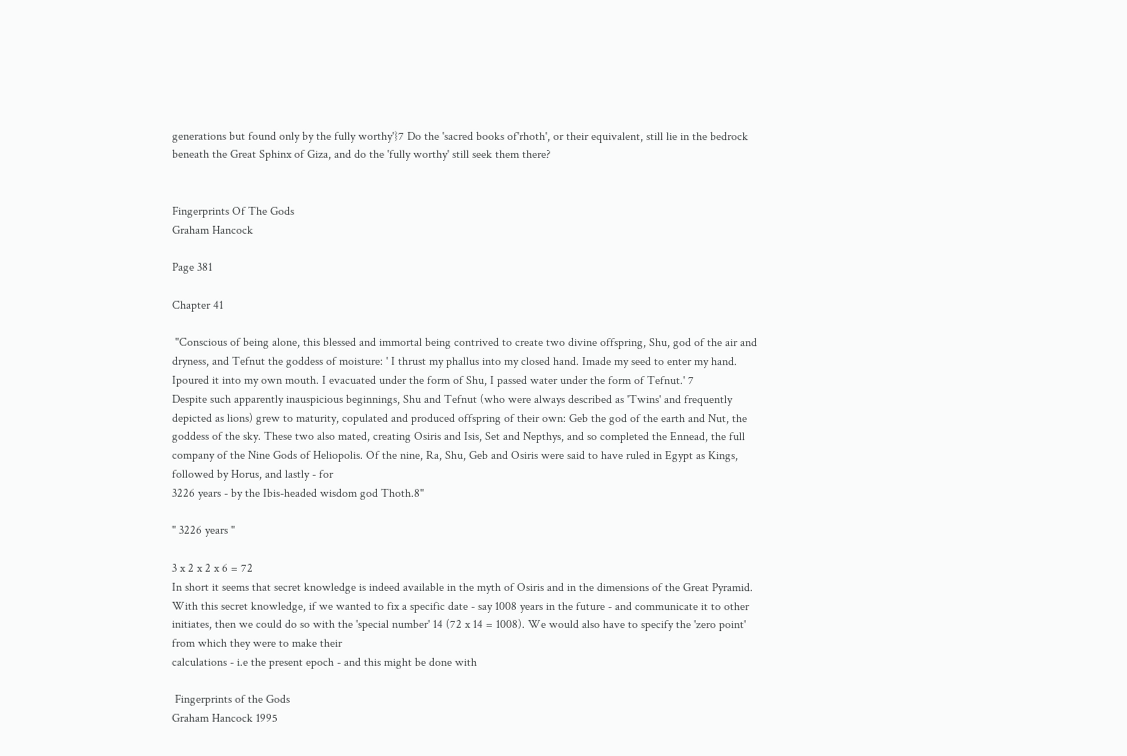generations but found only by the fully worthy'}7 Do the 'sacred books of'rhoth', or their equivalent, still lie in the bedrock beneath the Great Sphinx of Giza, and do the 'fully worthy' still seek them there?


Fingerprints Of The Gods
Graham Hancock

Page 381

Chapter 41

 "Conscious of being alone, this blessed and immortal being contrived to create two divine offspring, Shu, god of the air and dryness, and Tefnut the goddess of moisture: ' I thrust my phallus into my closed hand. Imade my seed to enter my hand. Ipoured it into my own mouth. I evacuated under the form of Shu, I passed water under the form of Tefnut.' 7
Despite such apparently inauspicious beginnings, Shu and Tefnut (who were always described as 'Twins' and frequently depicted as lions) grew to maturity, copulated and produced offspring of their own: Geb the god of the earth and Nut, the goddess of the sky. These two also mated, creating Osiris and Isis, Set and Nepthys, and so completed the Ennead, the full company of the Nine Gods of Heliopolis. Of the nine, Ra, Shu, Geb and Osiris were said to have ruled in Egypt as Kings, followed by Horus, and lastly - for
3226 years - by the Ibis-headed wisdom god Thoth.8"

" 3226 years "

3 x 2 x 2 x 6 = 72
In short it seems that secret knowledge is indeed available in the myth of Osiris and in the dimensions of the Great Pyramid. With this secret knowledge, if we wanted to fix a specific date - say 1008 years in the future - and communicate it to other initiates, then we could do so with the 'special number' 14 (72 x 14 = 1008). We would also have to specify the 'zero point' from which they were to make their
calculations - i.e the present epoch - and this might be done with

 Fingerprints of the Gods
Graham Hancock 1995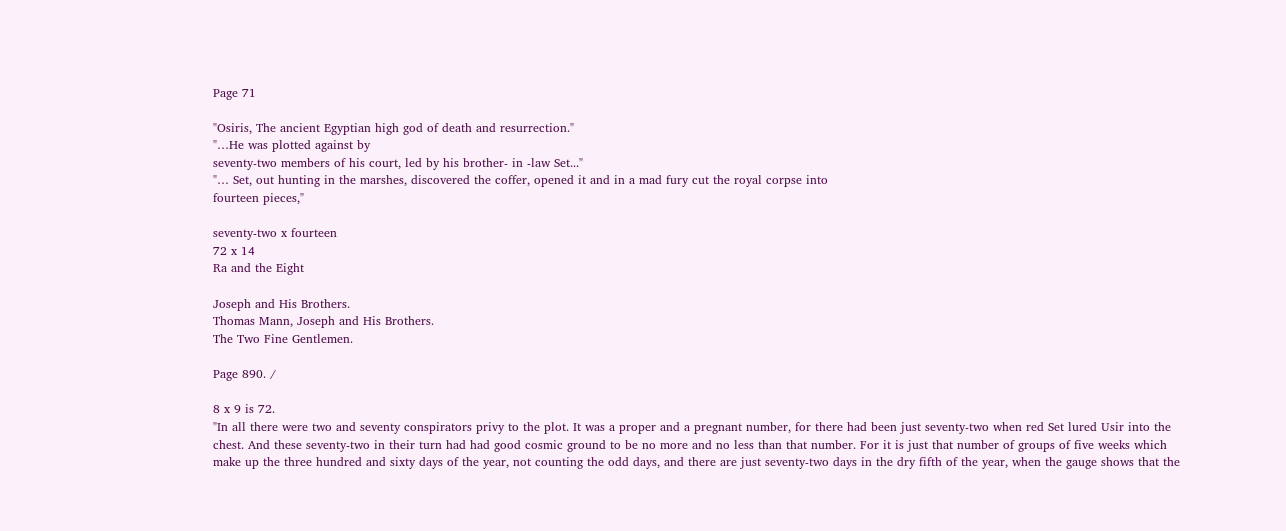Page 71

"Osiris, The ancient Egyptian high god of death and resurrection."
"…He was plotted against by
seventy-two members of his court, led by his brother- in -law Set..."
"… Set, out hunting in the marshes, discovered the coffer, opened it and in a mad fury cut the royal corpse into
fourteen pieces,"

seventy-two x fourteen
72 x 14
Ra and the Eight

Joseph and His Brothers.
Thomas Mann, Joseph and His Brothers.
The Two Fine Gentlemen.

Page 890. /

8 x 9 is 72.
"In all there were two and seventy conspirators privy to the plot. It was a proper and a pregnant number, for there had been just seventy-two when red Set lured Usir into the chest. And these seventy-two in their turn had had good cosmic ground to be no more and no less than that number. For it is just that number of groups of five weeks which make up the three hundred and sixty days of the year, not counting the odd days, and there are just seventy-two days in the dry fifth of the year, when the gauge shows that the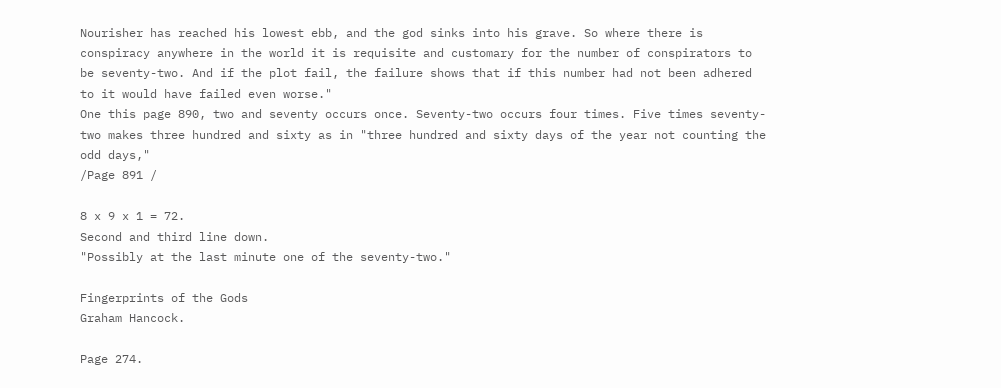Nourisher has reached his lowest ebb, and the god sinks into his grave. So where there is conspiracy anywhere in the world it is requisite and customary for the number of conspirators to be seventy-two. And if the plot fail, the failure shows that if this number had not been adhered to it would have failed even worse."
One this page 890, two and seventy occurs once. Seventy-two occurs four times. Five times seventy-two makes three hundred and sixty as in "three hundred and sixty days of the year not counting the odd days,"
/Page 891 /

8 x 9 x 1 = 72.
Second and third line down.
"Possibly at the last minute one of the seventy-two."

Fingerprints of the Gods
Graham Hancock.

Page 274.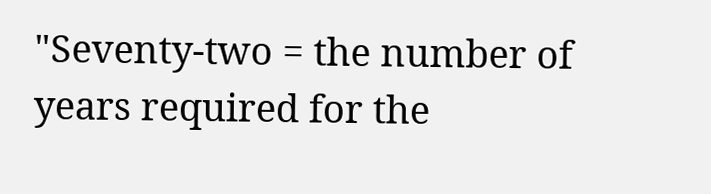"Seventy-two = the number of years required for the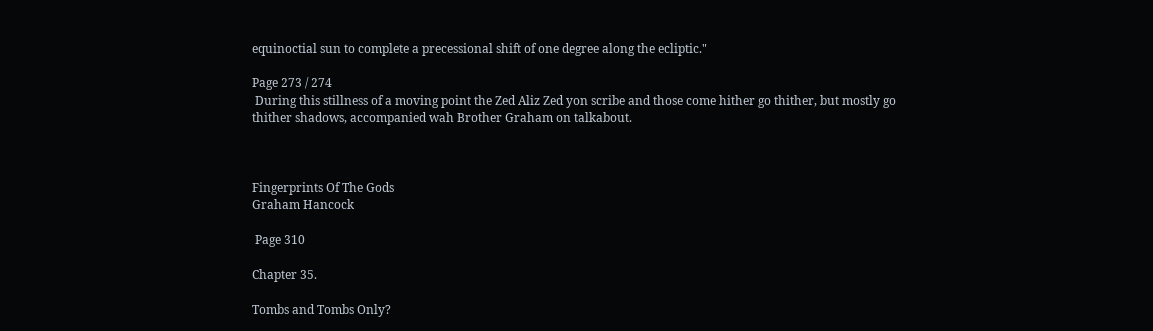equinoctial sun to complete a precessional shift of one degree along the ecliptic."

Page 273 / 274
 During this stillness of a moving point the Zed Aliz Zed yon scribe and those come hither go thither, but mostly go thither shadows, accompanied wah Brother Graham on talkabout.



Fingerprints Of The Gods
Graham Hancock

 Page 310

Chapter 35.

Tombs and Tombs Only?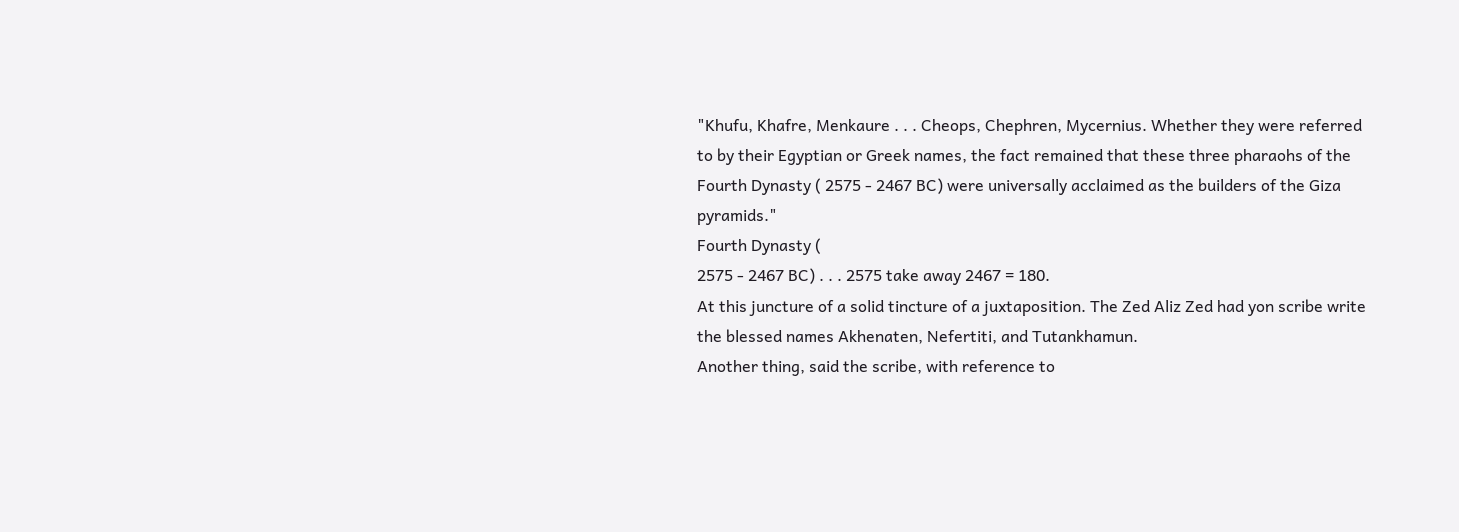"Khufu, Khafre, Menkaure . . . Cheops, Chephren, Mycernius. Whether they were referred to by their Egyptian or Greek names, the fact remained that these three pharaohs of the Fourth Dynasty ( 2575 - 2467 BC) were universally acclaimed as the builders of the Giza pyramids."
Fourth Dynasty (
2575 - 2467 BC) . . . 2575 take away 2467 = 180.
At this juncture of a solid tincture of a juxtaposition. The Zed Aliz Zed had yon scribe write the blessed names Akhenaten, Nefertiti, and Tutankhamun.
Another thing, said the scribe, with reference to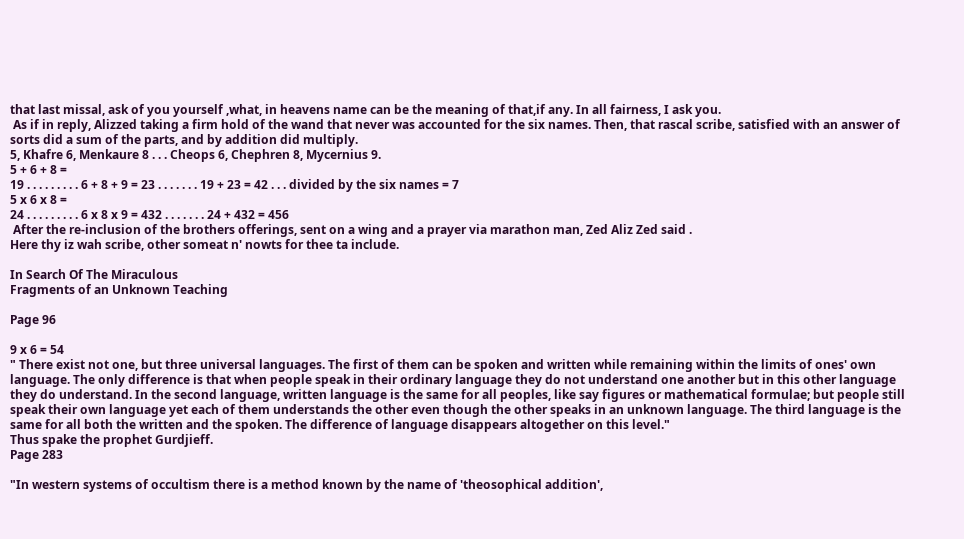that last missal, ask of you yourself ,what, in heavens name can be the meaning of that,if any. In all fairness, I ask you.
 As if in reply, Alizzed taking a firm hold of the wand that never was accounted for the six names. Then, that rascal scribe, satisfied with an answer of sorts did a sum of the parts, and by addition did multiply.
5, Khafre 6, Menkaure 8 . . . Cheops 6, Chephren 8, Mycernius 9.
5 + 6 + 8 =
19 . . . . . . . . . 6 + 8 + 9 = 23 . . . . . . . 19 + 23 = 42 . . . divided by the six names = 7
5 x 6 x 8 =
24 . . . . . . . . . 6 x 8 x 9 = 432 . . . . . . . 24 + 432 = 456
 After the re-inclusion of the brothers offerings, sent on a wing and a prayer via marathon man, Zed Aliz Zed said .
Here thy iz wah scribe, other someat n' nowts for thee ta include.

In Search Of The Miraculous
Fragments of an Unknown Teaching

Page 96

9 x 6 = 54
" There exist not one, but three universal languages. The first of them can be spoken and written while remaining within the limits of ones' own language. The only difference is that when people speak in their ordinary language they do not understand one another but in this other language they do understand. In the second language, written language is the same for all peoples, like say figures or mathematical formulae; but people still speak their own language yet each of them understands the other even though the other speaks in an unknown language. The third language is the same for all both the written and the spoken. The difference of language disappears altogether on this level."
Thus spake the prophet Gurdjieff.
Page 283

"In western systems of occultism there is a method known by the name of 'theosophical addition',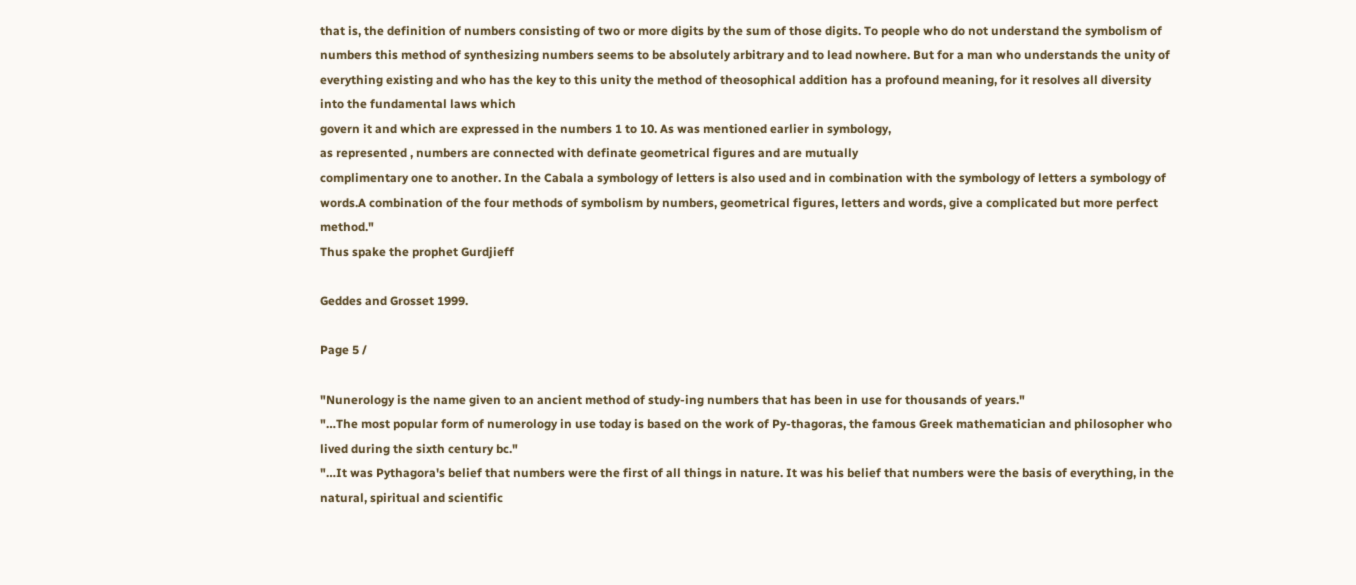that is, the definition of numbers consisting of two or more digits by the sum of those digits. To people who do not understand the symbolism of numbers this method of synthesizing numbers seems to be absolutely arbitrary and to lead nowhere. But for a man who understands the unity of everything existing and who has the key to this unity the method of theosophical addition has a profound meaning, for it resolves all diversity into the fundamental laws which
govern it and which are expressed in the numbers 1 to 10. As was mentioned earlier in symbology,
as represented , numbers are connected with definate geometrical figures and are mutually
complimentary one to another. In the Cabala a symbology of letters is also used and in combination with the symbology of letters a symbology of words.A combination of the four methods of symbolism by numbers, geometrical figures, letters and words, give a complicated but more perfect method."
Thus spake the prophet Gurdjieff

Geddes and Grosset 1999.

Page 5 /

"Nunerology is the name given to an ancient method of study-ing numbers that has been in use for thousands of years."
"…The most popular form of numerology in use today is based on the work of Py-thagoras, the famous Greek mathematician and philosopher who lived during the sixth century bc."
"…It was Pythagora's belief that numbers were the first of all things in nature. It was his belief that numbers were the basis of everything, in the natural, spiritual and scientific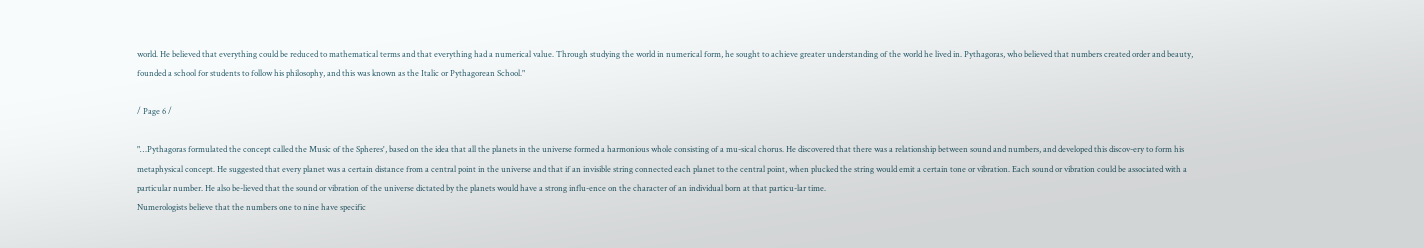world. He believed that everything could be reduced to mathematical terms and that everything had a numerical value. Through studying the world in numerical form, he sought to achieve greater understanding of the world he lived in. Pythagoras, who believed that numbers created order and beauty, founded a school for students to follow his philosophy, and this was known as the Italic or Pythagorean School."

/ Page 6 /

"…Pythagoras formulated the concept called the Music of the Spheres', based on the idea that all the planets in the universe formed a harmonious whole consisting of a mu-sical chorus. He discovered that there was a relationship between sound and numbers, and developed this discov-ery to form his metaphysical concept. He suggested that every planet was a certain distance from a central point in the universe and that if an invisible string connected each planet to the central point, when plucked the string would emit a certain tone or vibration. Each sound or vibration could be associated with a particular number. He also be-lieved that the sound or vibration of the universe dictated by the planets would have a strong influ-ence on the character of an individual born at that particu-lar time.
Numerologists believe that the numbers one to nine have specific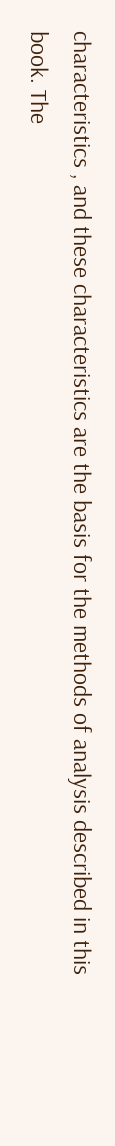characteristics , and these characteristics are the basis for the methods of analysis described in this book. The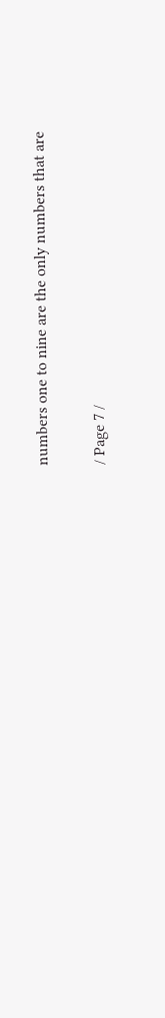numbers one to nine are the only numbers that are

/ Page 7 /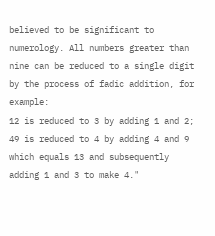believed to be significant to numerology. All numbers greater than nine can be reduced to a single digit by the process of fadic addition, for example:
12 is reduced to 3 by adding 1 and 2;
49 is reduced to 4 by adding 4 and 9 which equals 13 and subsequently adding 1 and 3 to make 4."